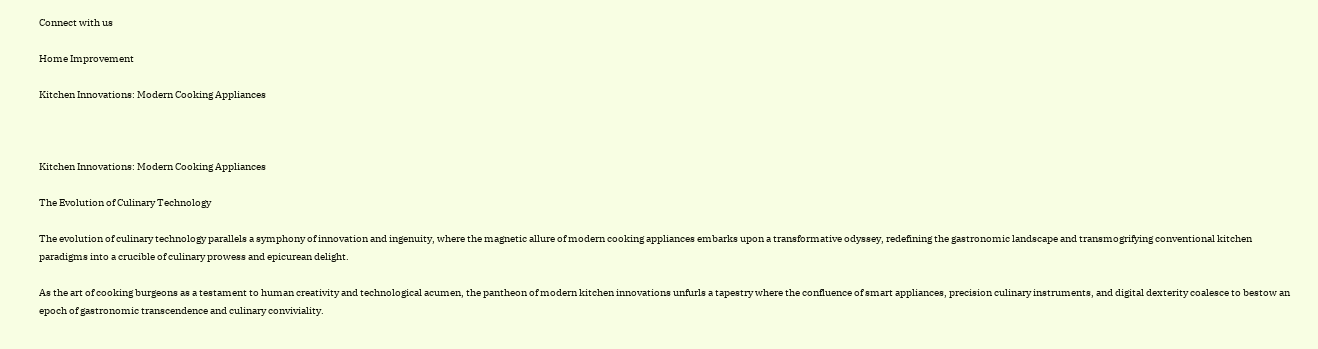Connect with us

Home Improvement

Kitchen Innovations: Modern Cooking Appliances



Kitchen Innovations: Modern Cooking Appliances

The Evolution of Culinary Technology

The evolution of culinary technology parallels a symphony of innovation and ingenuity, where the magnetic allure of modern cooking appliances embarks upon a transformative odyssey, redefining the gastronomic landscape and transmogrifying conventional kitchen paradigms into a crucible of culinary prowess and epicurean delight.

As the art of cooking burgeons as a testament to human creativity and technological acumen, the pantheon of modern kitchen innovations unfurls a tapestry where the confluence of smart appliances, precision culinary instruments, and digital dexterity coalesce to bestow an epoch of gastronomic transcendence and culinary conviviality.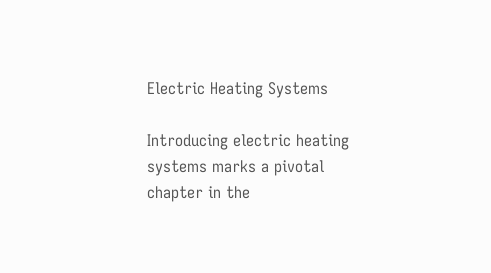Electric Heating Systems

Introducing electric heating systems marks a pivotal chapter in the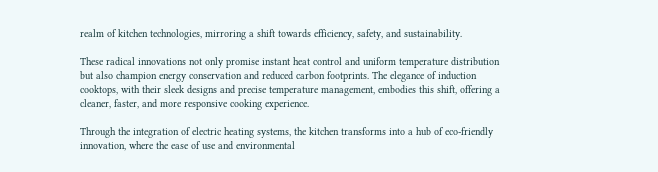realm of kitchen technologies, mirroring a shift towards efficiency, safety, and sustainability.

These radical innovations not only promise instant heat control and uniform temperature distribution but also champion energy conservation and reduced carbon footprints. The elegance of induction cooktops, with their sleek designs and precise temperature management, embodies this shift, offering a cleaner, faster, and more responsive cooking experience.

Through the integration of electric heating systems, the kitchen transforms into a hub of eco-friendly innovation, where the ease of use and environmental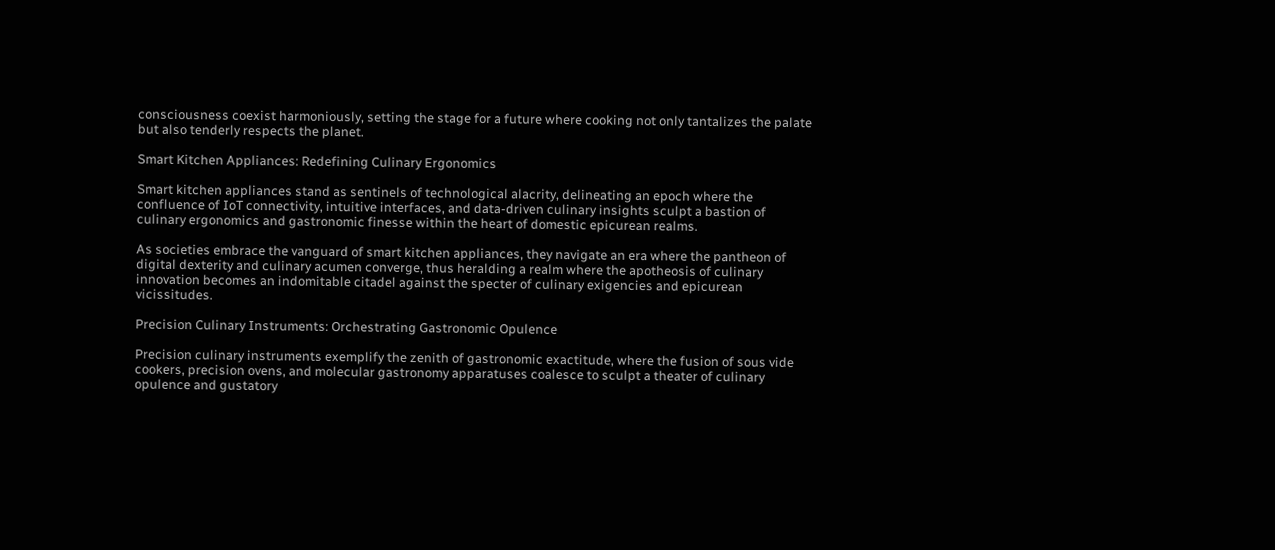consciousness coexist harmoniously, setting the stage for a future where cooking not only tantalizes the palate but also tenderly respects the planet.

Smart Kitchen Appliances: Redefining Culinary Ergonomics

Smart kitchen appliances stand as sentinels of technological alacrity, delineating an epoch where the confluence of IoT connectivity, intuitive interfaces, and data-driven culinary insights sculpt a bastion of culinary ergonomics and gastronomic finesse within the heart of domestic epicurean realms.

As societies embrace the vanguard of smart kitchen appliances, they navigate an era where the pantheon of digital dexterity and culinary acumen converge, thus heralding a realm where the apotheosis of culinary innovation becomes an indomitable citadel against the specter of culinary exigencies and epicurean vicissitudes.

Precision Culinary Instruments: Orchestrating Gastronomic Opulence

Precision culinary instruments exemplify the zenith of gastronomic exactitude, where the fusion of sous vide cookers, precision ovens, and molecular gastronomy apparatuses coalesce to sculpt a theater of culinary opulence and gustatory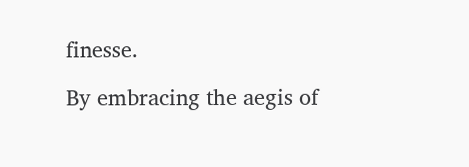finesse.

By embracing the aegis of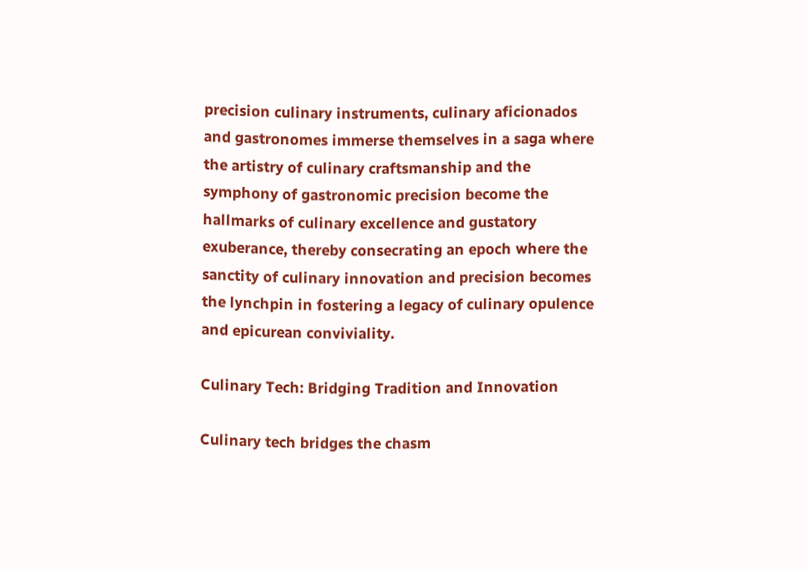precision culinary instruments, culinary aficionados and gastronomes immerse themselves in a saga where the artistry of culinary craftsmanship and the symphony of gastronomic precision become the hallmarks of culinary excellence and gustatory exuberance, thereby consecrating an epoch where the sanctity of culinary innovation and precision becomes the lynchpin in fostering a legacy of culinary opulence and epicurean conviviality.

Culinary Tech: Bridging Tradition and Innovation

Culinary tech bridges the chasm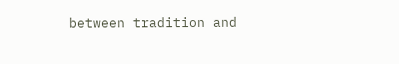between tradition and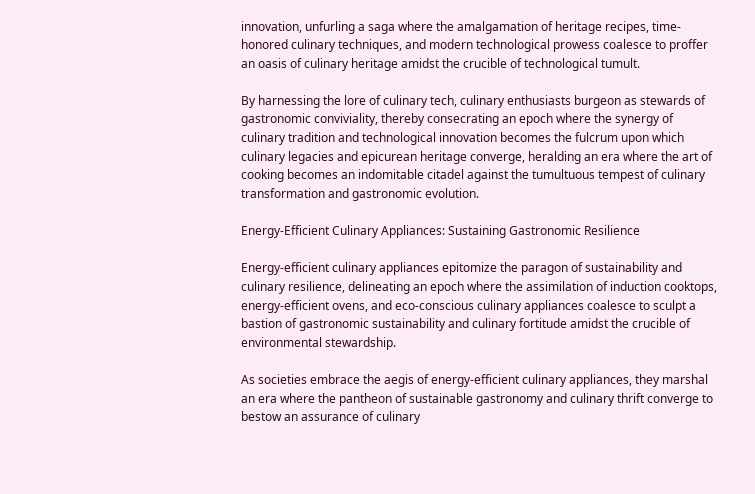innovation, unfurling a saga where the amalgamation of heritage recipes, time-honored culinary techniques, and modern technological prowess coalesce to proffer an oasis of culinary heritage amidst the crucible of technological tumult.

By harnessing the lore of culinary tech, culinary enthusiasts burgeon as stewards of gastronomic conviviality, thereby consecrating an epoch where the synergy of culinary tradition and technological innovation becomes the fulcrum upon which culinary legacies and epicurean heritage converge, heralding an era where the art of cooking becomes an indomitable citadel against the tumultuous tempest of culinary transformation and gastronomic evolution.

Energy-Efficient Culinary Appliances: Sustaining Gastronomic Resilience

Energy-efficient culinary appliances epitomize the paragon of sustainability and culinary resilience, delineating an epoch where the assimilation of induction cooktops, energy-efficient ovens, and eco-conscious culinary appliances coalesce to sculpt a bastion of gastronomic sustainability and culinary fortitude amidst the crucible of environmental stewardship.

As societies embrace the aegis of energy-efficient culinary appliances, they marshal an era where the pantheon of sustainable gastronomy and culinary thrift converge to bestow an assurance of culinary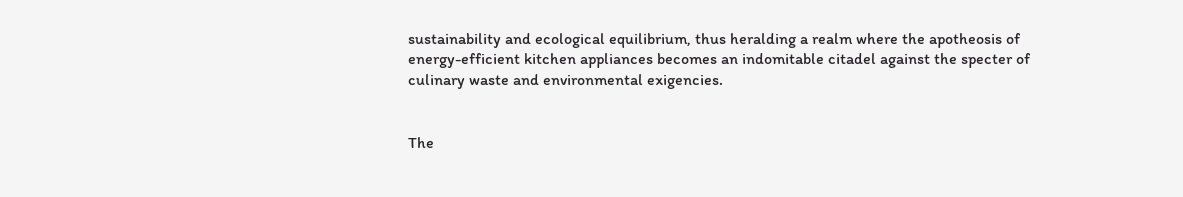sustainability and ecological equilibrium, thus heralding a realm where the apotheosis of energy-efficient kitchen appliances becomes an indomitable citadel against the specter of culinary waste and environmental exigencies.


The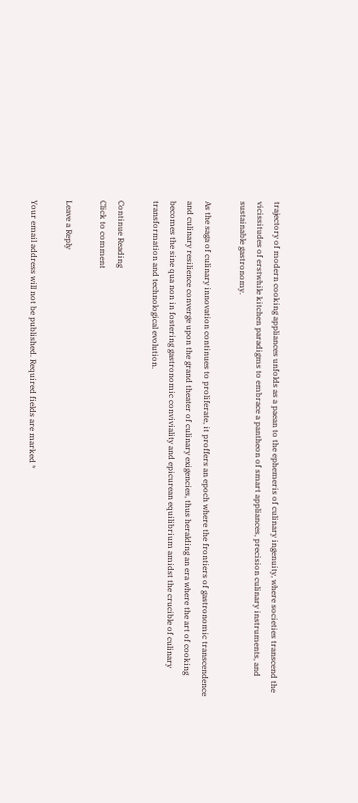trajectory of modern cooking appliances unfolds as a paean to the ephemeris of culinary ingenuity, where societies transcend the vicissitudes of erstwhile kitchen paradigms to embrace a pantheon of smart appliances, precision culinary instruments, and sustainable gastronomy.

As the saga of culinary innovation continues to proliferate, it proffers an epoch where the frontiers of gastronomic transcendence and culinary resilience converge upon the grand theater of culinary exigencies, thus heralding an era where the art of cooking becomes the sine qua non in fostering gastronomic conviviality and epicurean equilibrium amidst the crucible of culinary transformation and technological evolution.

Continue Reading
Click to comment

Leave a Reply

Your email address will not be published. Required fields are marked *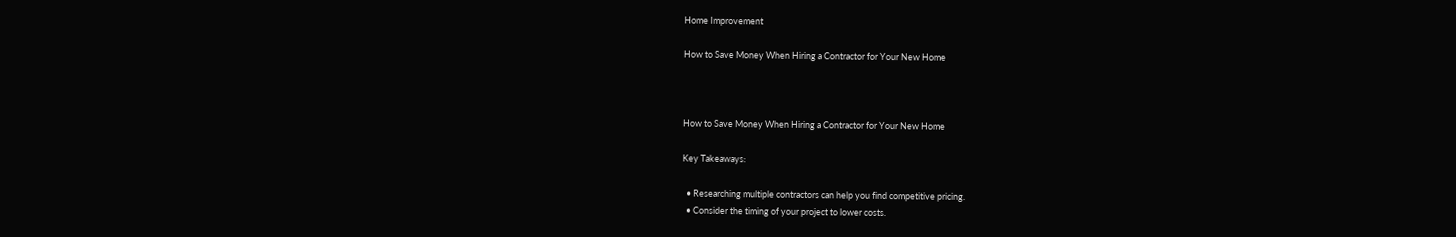Home Improvement

How to Save Money When Hiring a Contractor for Your New Home



How to Save Money When Hiring a Contractor for Your New Home

Key Takeaways:

  • Researching multiple contractors can help you find competitive pricing.
  • Consider the timing of your project to lower costs.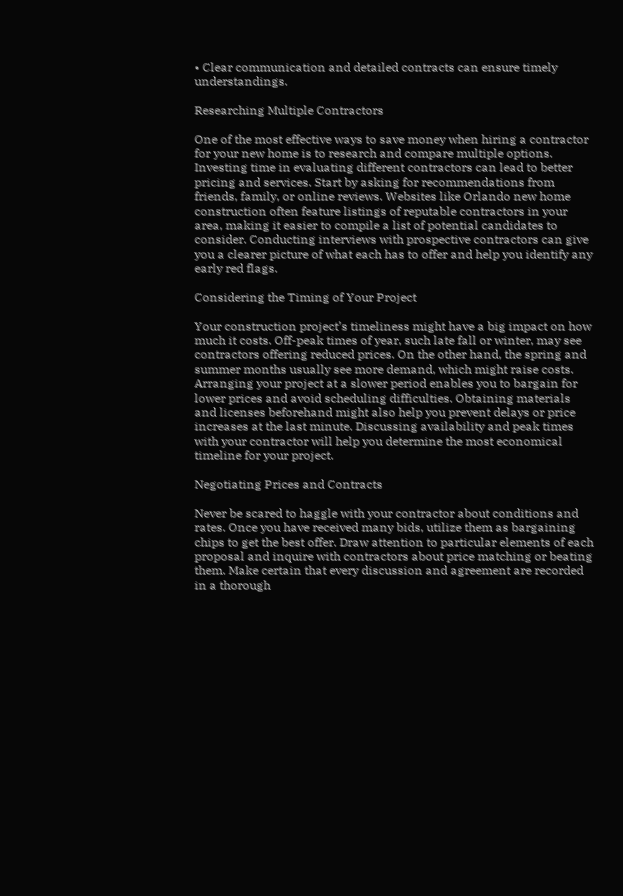• Clear communication and detailed contracts can ensure timely understandings.

Researching Multiple Contractors

One of the most effective ways to save money when hiring a contractor for your new home is to research and compare multiple options. Investing time in evaluating different contractors can lead to better pricing and services. Start by asking for recommendations from friends, family, or online reviews. Websites like Orlando new home construction often feature listings of reputable contractors in your area, making it easier to compile a list of potential candidates to consider. Conducting interviews with prospective contractors can give you a clearer picture of what each has to offer and help you identify any early red flags.

Considering the Timing of Your Project

Your construction project’s timeliness might have a big impact on how much it costs. Off-peak times of year, such late fall or winter, may see contractors offering reduced prices. On the other hand, the spring and summer months usually see more demand, which might raise costs. Arranging your project at a slower period enables you to bargain for lower prices and avoid scheduling difficulties. Obtaining materials and licenses beforehand might also help you prevent delays or price increases at the last minute. Discussing availability and peak times with your contractor will help you determine the most economical timeline for your project.

Negotiating Prices and Contracts

Never be scared to haggle with your contractor about conditions and rates. Once you have received many bids, utilize them as bargaining chips to get the best offer. Draw attention to particular elements of each proposal and inquire with contractors about price matching or beating them. Make certain that every discussion and agreement are recorded in a thorough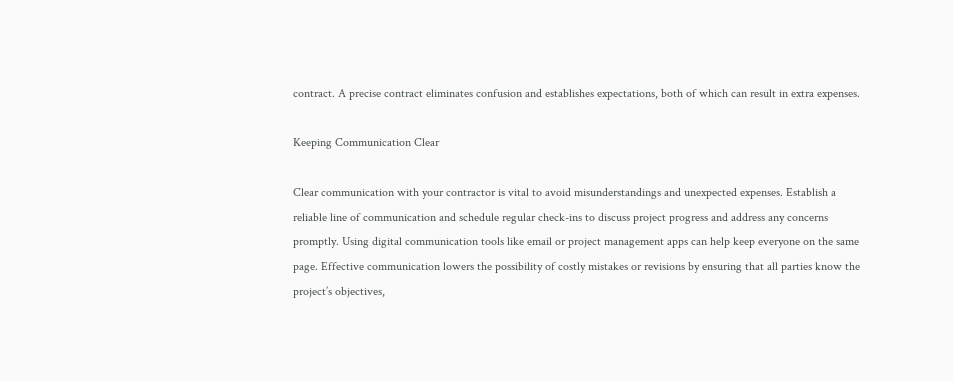contract. A precise contract eliminates confusion and establishes expectations, both of which can result in extra expenses.

Keeping Communication Clear

Clear communication with your contractor is vital to avoid misunderstandings and unexpected expenses. Establish a reliable line of communication and schedule regular check-ins to discuss project progress and address any concerns promptly. Using digital communication tools like email or project management apps can help keep everyone on the same page. Effective communication lowers the possibility of costly mistakes or revisions by ensuring that all parties know the project’s objectives,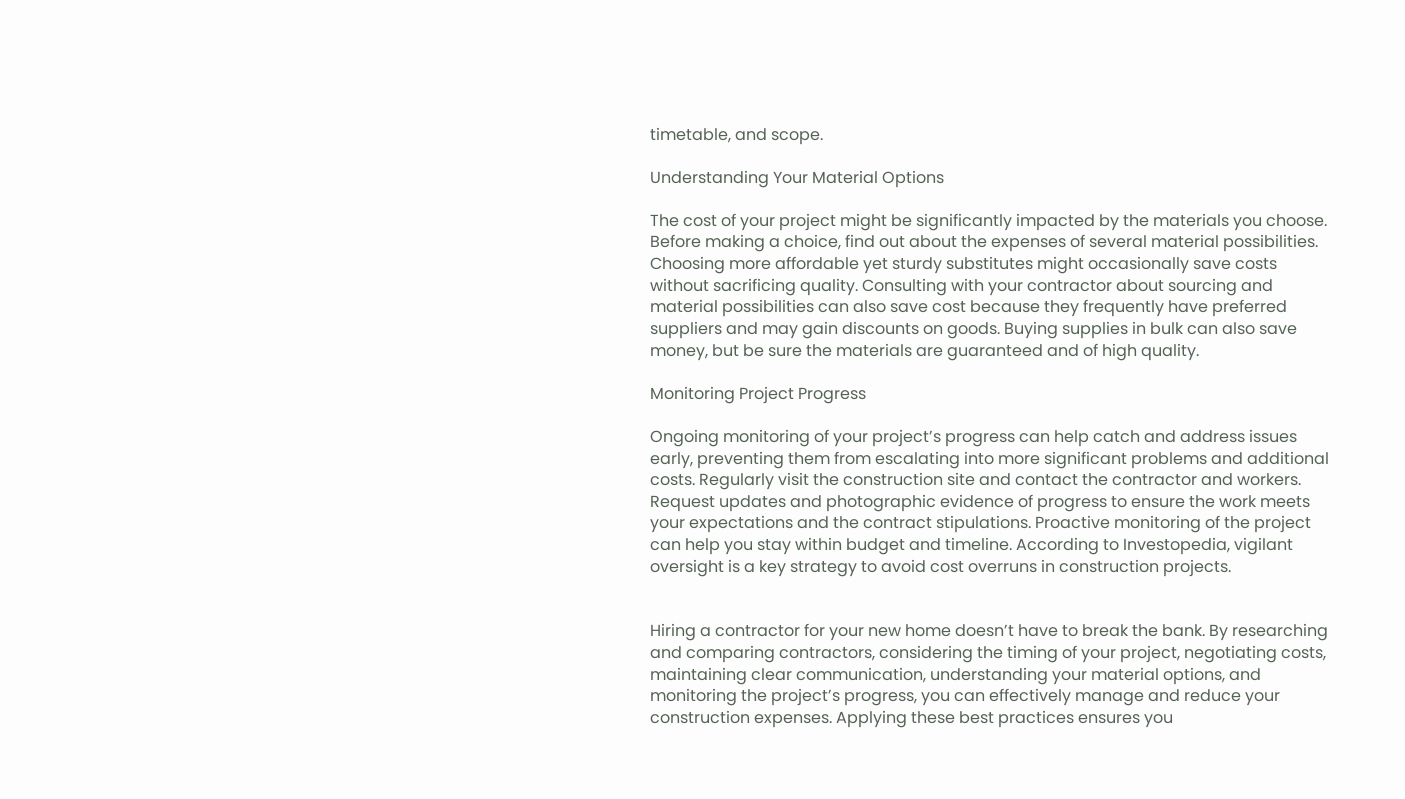timetable, and scope.

Understanding Your Material Options

The cost of your project might be significantly impacted by the materials you choose. Before making a choice, find out about the expenses of several material possibilities. Choosing more affordable yet sturdy substitutes might occasionally save costs without sacrificing quality. Consulting with your contractor about sourcing and material possibilities can also save cost because they frequently have preferred suppliers and may gain discounts on goods. Buying supplies in bulk can also save money, but be sure the materials are guaranteed and of high quality.

Monitoring Project Progress

Ongoing monitoring of your project’s progress can help catch and address issues early, preventing them from escalating into more significant problems and additional costs. Regularly visit the construction site and contact the contractor and workers. Request updates and photographic evidence of progress to ensure the work meets your expectations and the contract stipulations. Proactive monitoring of the project can help you stay within budget and timeline. According to Investopedia, vigilant oversight is a key strategy to avoid cost overruns in construction projects.


Hiring a contractor for your new home doesn’t have to break the bank. By researching and comparing contractors, considering the timing of your project, negotiating costs, maintaining clear communication, understanding your material options, and monitoring the project’s progress, you can effectively manage and reduce your construction expenses. Applying these best practices ensures you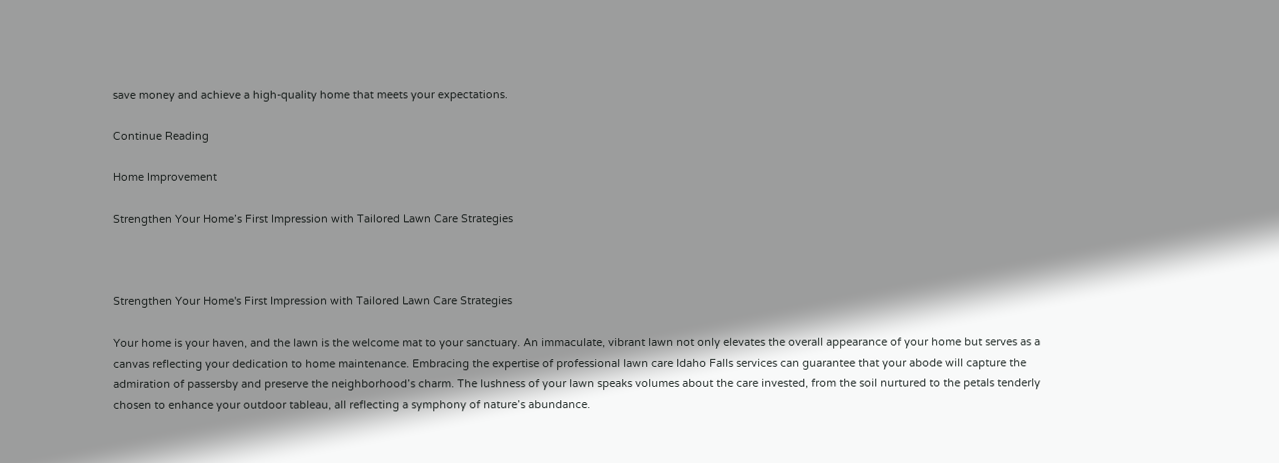save money and achieve a high-quality home that meets your expectations.

Continue Reading

Home Improvement

Strengthen Your Home’s First Impression with Tailored Lawn Care Strategies



Strengthen Your Home's First Impression with Tailored Lawn Care Strategies

Your home is your haven, and the lawn is the welcome mat to your sanctuary. An immaculate, vibrant lawn not only elevates the overall appearance of your home but serves as a canvas reflecting your dedication to home maintenance. Embracing the expertise of professional lawn care Idaho Falls services can guarantee that your abode will capture the admiration of passersby and preserve the neighborhood’s charm. The lushness of your lawn speaks volumes about the care invested, from the soil nurtured to the petals tenderly chosen to enhance your outdoor tableau, all reflecting a symphony of nature’s abundance.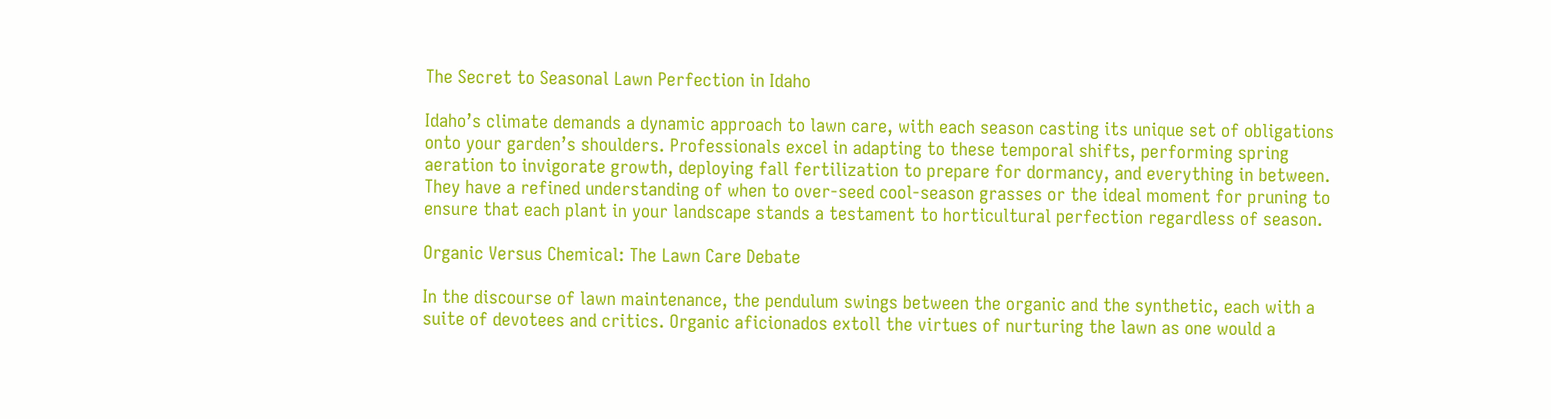The Secret to Seasonal Lawn Perfection in Idaho

Idaho’s climate demands a dynamic approach to lawn care, with each season casting its unique set of obligations onto your garden’s shoulders. Professionals excel in adapting to these temporal shifts, performing spring aeration to invigorate growth, deploying fall fertilization to prepare for dormancy, and everything in between. They have a refined understanding of when to over-seed cool-season grasses or the ideal moment for pruning to ensure that each plant in your landscape stands a testament to horticultural perfection regardless of season.

Organic Versus Chemical: The Lawn Care Debate

In the discourse of lawn maintenance, the pendulum swings between the organic and the synthetic, each with a suite of devotees and critics. Organic aficionados extoll the virtues of nurturing the lawn as one would a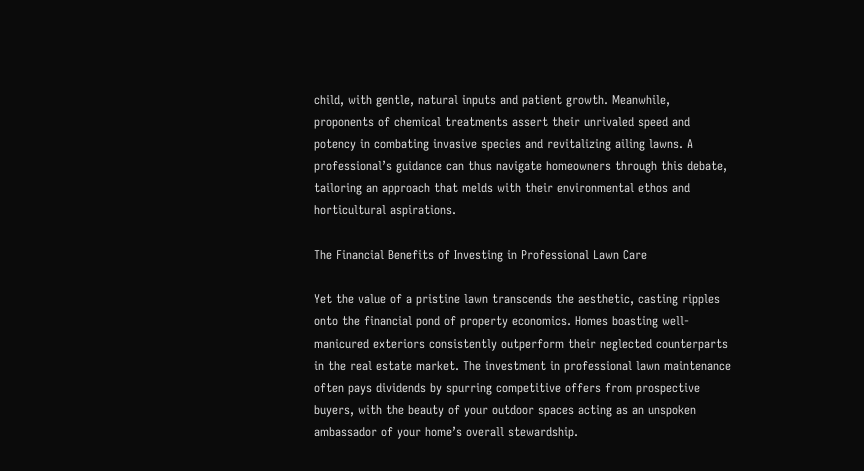child, with gentle, natural inputs and patient growth. Meanwhile, proponents of chemical treatments assert their unrivaled speed and potency in combating invasive species and revitalizing ailing lawns. A professional’s guidance can thus navigate homeowners through this debate, tailoring an approach that melds with their environmental ethos and horticultural aspirations.

The Financial Benefits of Investing in Professional Lawn Care

Yet the value of a pristine lawn transcends the aesthetic, casting ripples onto the financial pond of property economics. Homes boasting well-manicured exteriors consistently outperform their neglected counterparts in the real estate market. The investment in professional lawn maintenance often pays dividends by spurring competitive offers from prospective buyers, with the beauty of your outdoor spaces acting as an unspoken ambassador of your home’s overall stewardship.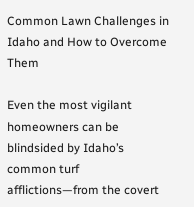Common Lawn Challenges in Idaho and How to Overcome Them

Even the most vigilant homeowners can be blindsided by Idaho’s common turf afflictions—from the covert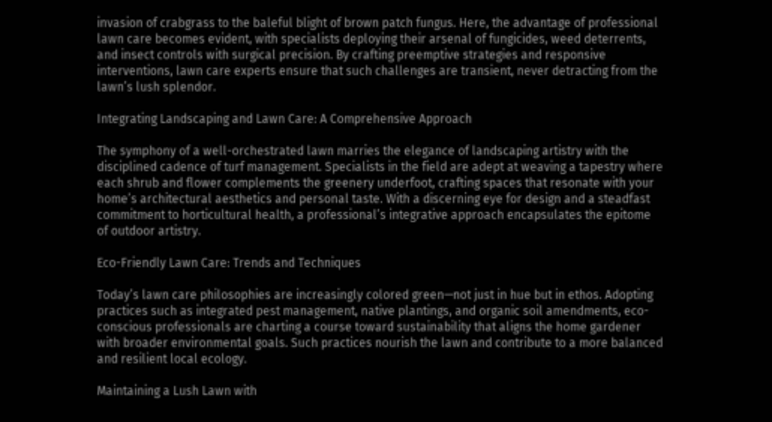invasion of crabgrass to the baleful blight of brown patch fungus. Here, the advantage of professional lawn care becomes evident, with specialists deploying their arsenal of fungicides, weed deterrents, and insect controls with surgical precision. By crafting preemptive strategies and responsive interventions, lawn care experts ensure that such challenges are transient, never detracting from the lawn’s lush splendor.

Integrating Landscaping and Lawn Care: A Comprehensive Approach

The symphony of a well-orchestrated lawn marries the elegance of landscaping artistry with the disciplined cadence of turf management. Specialists in the field are adept at weaving a tapestry where each shrub and flower complements the greenery underfoot, crafting spaces that resonate with your home’s architectural aesthetics and personal taste. With a discerning eye for design and a steadfast commitment to horticultural health, a professional’s integrative approach encapsulates the epitome of outdoor artistry.

Eco-Friendly Lawn Care: Trends and Techniques

Today’s lawn care philosophies are increasingly colored green—not just in hue but in ethos. Adopting practices such as integrated pest management, native plantings, and organic soil amendments, eco-conscious professionals are charting a course toward sustainability that aligns the home gardener with broader environmental goals. Such practices nourish the lawn and contribute to a more balanced and resilient local ecology.

Maintaining a Lush Lawn with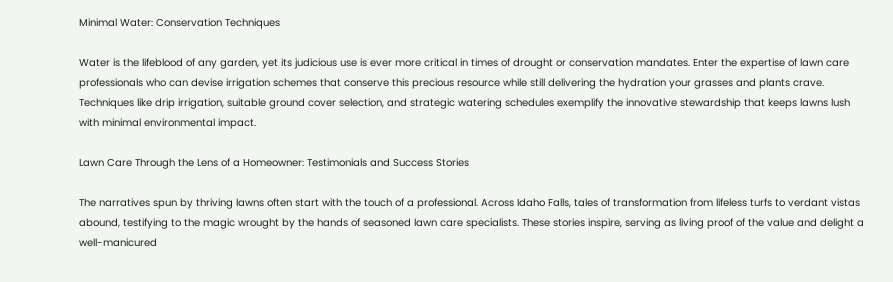Minimal Water: Conservation Techniques

Water is the lifeblood of any garden, yet its judicious use is ever more critical in times of drought or conservation mandates. Enter the expertise of lawn care professionals who can devise irrigation schemes that conserve this precious resource while still delivering the hydration your grasses and plants crave. Techniques like drip irrigation, suitable ground cover selection, and strategic watering schedules exemplify the innovative stewardship that keeps lawns lush with minimal environmental impact.

Lawn Care Through the Lens of a Homeowner: Testimonials and Success Stories

The narratives spun by thriving lawns often start with the touch of a professional. Across Idaho Falls, tales of transformation from lifeless turfs to verdant vistas abound, testifying to the magic wrought by the hands of seasoned lawn care specialists. These stories inspire, serving as living proof of the value and delight a well-manicured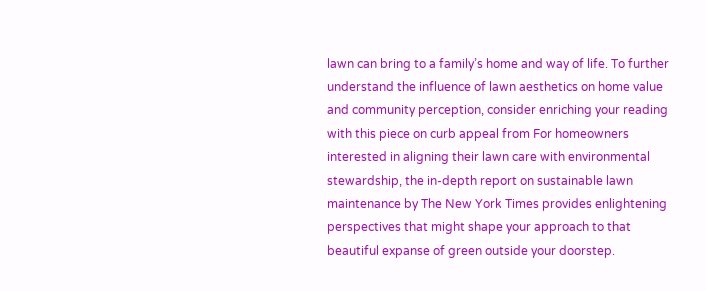lawn can bring to a family’s home and way of life. To further understand the influence of lawn aesthetics on home value and community perception, consider enriching your reading with this piece on curb appeal from For homeowners interested in aligning their lawn care with environmental stewardship, the in-depth report on sustainable lawn maintenance by The New York Times provides enlightening perspectives that might shape your approach to that beautiful expanse of green outside your doorstep.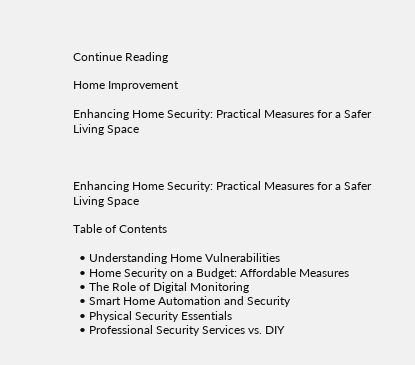Continue Reading

Home Improvement

Enhancing Home Security: Practical Measures for a Safer Living Space



Enhancing Home Security: Practical Measures for a Safer Living Space

Table of Contents

  • Understanding Home Vulnerabilities
  • Home Security on a Budget: Affordable Measures
  • The Role of Digital Monitoring
  • Smart Home Automation and Security
  • Physical Security Essentials
  • Professional Security Services vs. DIY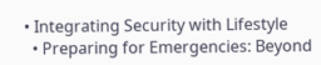• Integrating Security with Lifestyle
  • Preparing for Emergencies: Beyond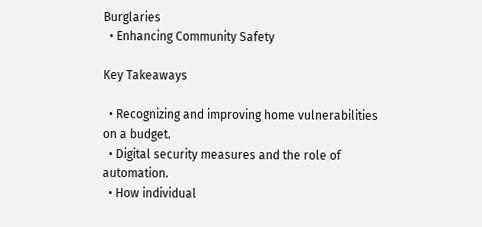Burglaries
  • Enhancing Community Safety

Key Takeaways

  • Recognizing and improving home vulnerabilities on a budget.
  • Digital security measures and the role of automation.
  • How individual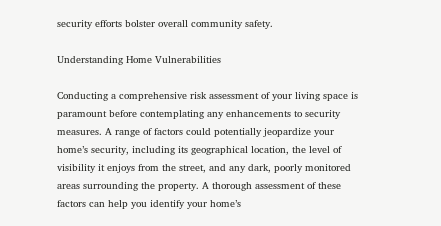security efforts bolster overall community safety.

Understanding Home Vulnerabilities

Conducting a comprehensive risk assessment of your living space is paramount before contemplating any enhancements to security measures. A range of factors could potentially jeopardize your home’s security, including its geographical location, the level of visibility it enjoys from the street, and any dark, poorly monitored areas surrounding the property. A thorough assessment of these factors can help you identify your home’s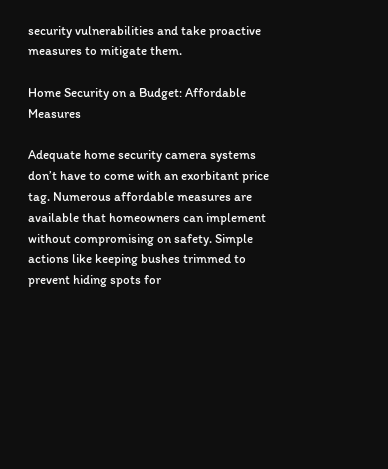security vulnerabilities and take proactive measures to mitigate them.

Home Security on a Budget: Affordable Measures

Adequate home security camera systems don’t have to come with an exorbitant price tag. Numerous affordable measures are available that homeowners can implement without compromising on safety. Simple actions like keeping bushes trimmed to prevent hiding spots for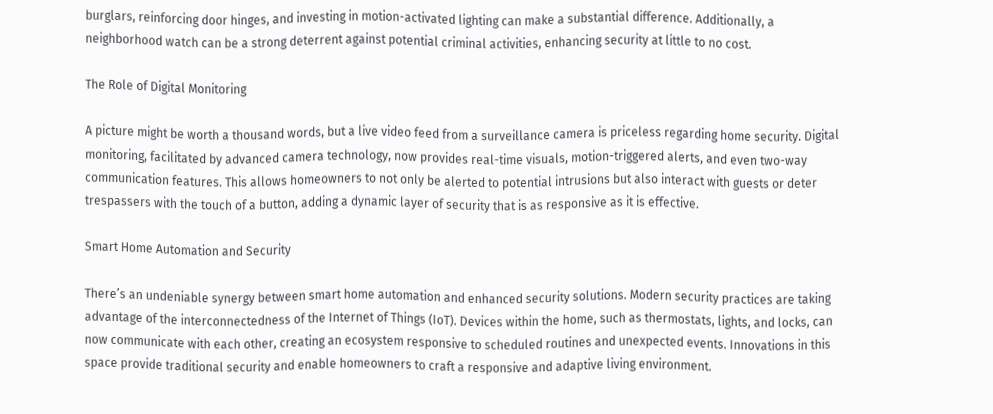burglars, reinforcing door hinges, and investing in motion-activated lighting can make a substantial difference. Additionally, a neighborhood watch can be a strong deterrent against potential criminal activities, enhancing security at little to no cost.

The Role of Digital Monitoring

A picture might be worth a thousand words, but a live video feed from a surveillance camera is priceless regarding home security. Digital monitoring, facilitated by advanced camera technology, now provides real-time visuals, motion-triggered alerts, and even two-way communication features. This allows homeowners to not only be alerted to potential intrusions but also interact with guests or deter trespassers with the touch of a button, adding a dynamic layer of security that is as responsive as it is effective.

Smart Home Automation and Security

There’s an undeniable synergy between smart home automation and enhanced security solutions. Modern security practices are taking advantage of the interconnectedness of the Internet of Things (IoT). Devices within the home, such as thermostats, lights, and locks, can now communicate with each other, creating an ecosystem responsive to scheduled routines and unexpected events. Innovations in this space provide traditional security and enable homeowners to craft a responsive and adaptive living environment.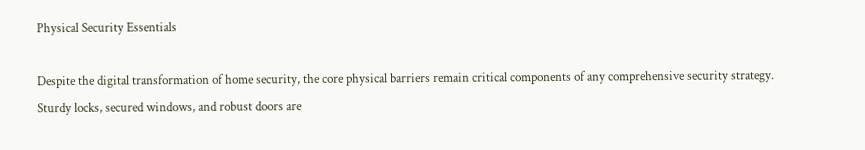Physical Security Essentials

Despite the digital transformation of home security, the core physical barriers remain critical components of any comprehensive security strategy. Sturdy locks, secured windows, and robust doors are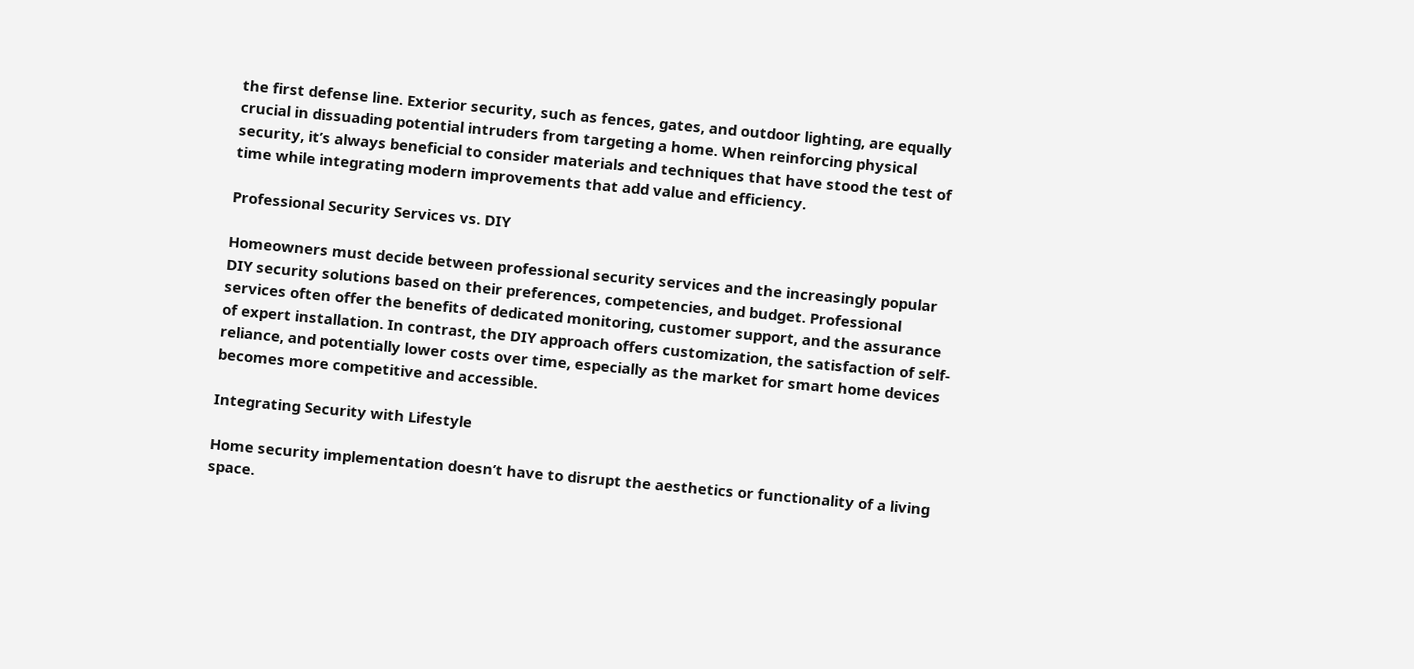the first defense line. Exterior security, such as fences, gates, and outdoor lighting, are equally crucial in dissuading potential intruders from targeting a home. When reinforcing physical security, it’s always beneficial to consider materials and techniques that have stood the test of time while integrating modern improvements that add value and efficiency.

Professional Security Services vs. DIY

Homeowners must decide between professional security services and the increasingly popular DIY security solutions based on their preferences, competencies, and budget. Professional services often offer the benefits of dedicated monitoring, customer support, and the assurance of expert installation. In contrast, the DIY approach offers customization, the satisfaction of self-reliance, and potentially lower costs over time, especially as the market for smart home devices becomes more competitive and accessible.

Integrating Security with Lifestyle

Home security implementation doesn’t have to disrupt the aesthetics or functionality of a living space.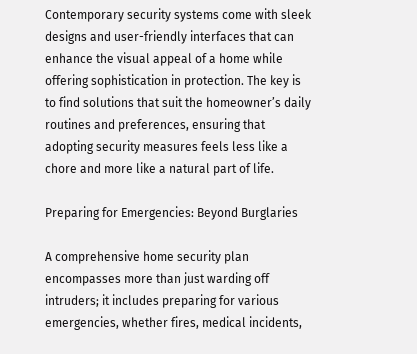Contemporary security systems come with sleek designs and user-friendly interfaces that can enhance the visual appeal of a home while offering sophistication in protection. The key is to find solutions that suit the homeowner’s daily routines and preferences, ensuring that adopting security measures feels less like a chore and more like a natural part of life.

Preparing for Emergencies: Beyond Burglaries

A comprehensive home security plan encompasses more than just warding off intruders; it includes preparing for various emergencies, whether fires, medical incidents,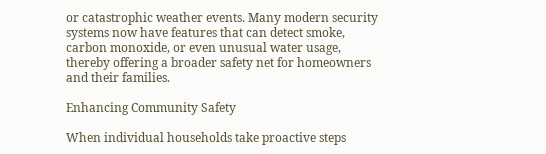or catastrophic weather events. Many modern security systems now have features that can detect smoke, carbon monoxide, or even unusual water usage, thereby offering a broader safety net for homeowners and their families.

Enhancing Community Safety

When individual households take proactive steps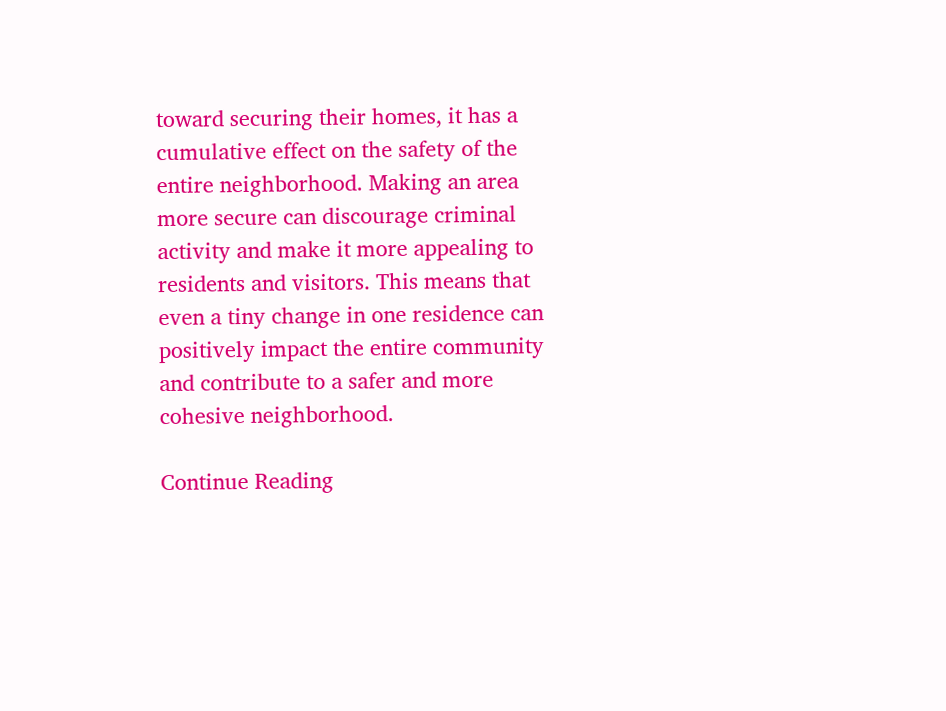toward securing their homes, it has a cumulative effect on the safety of the entire neighborhood. Making an area more secure can discourage criminal activity and make it more appealing to residents and visitors. This means that even a tiny change in one residence can positively impact the entire community and contribute to a safer and more cohesive neighborhood.

Continue Reading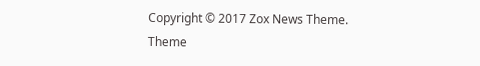Copyright © 2017 Zox News Theme. Theme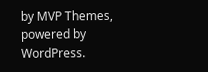by MVP Themes, powered by WordPress.